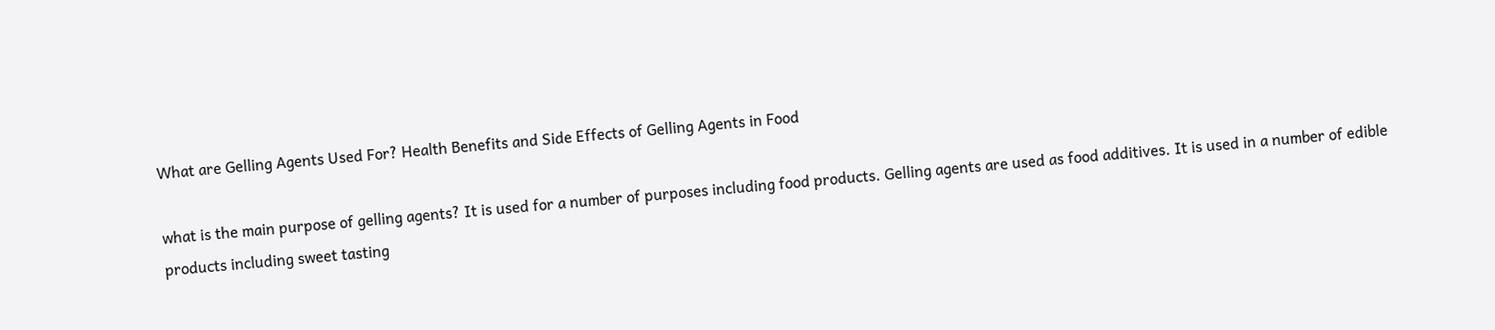What are Gelling Agents Used For? Health Benefits and Side Effects of Gelling Agents in Food

what is the main purpose of gelling agents? It is used for a number of purposes including food products. Gelling agents are used as food additives. It is used in a number of edible products including sweet tasting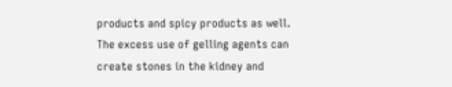products and spicy products as well. The excess use of gelling agents can create stones in the kidney and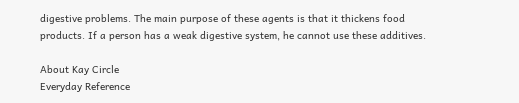digestive problems. The main purpose of these agents is that it thickens food products. If a person has a weak digestive system, he cannot use these additives.

About Kay Circle
Everyday Reference